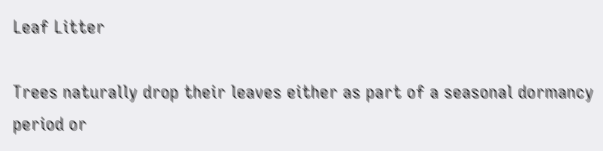Leaf Litter

Trees naturally drop their leaves either as part of a seasonal dormancy period or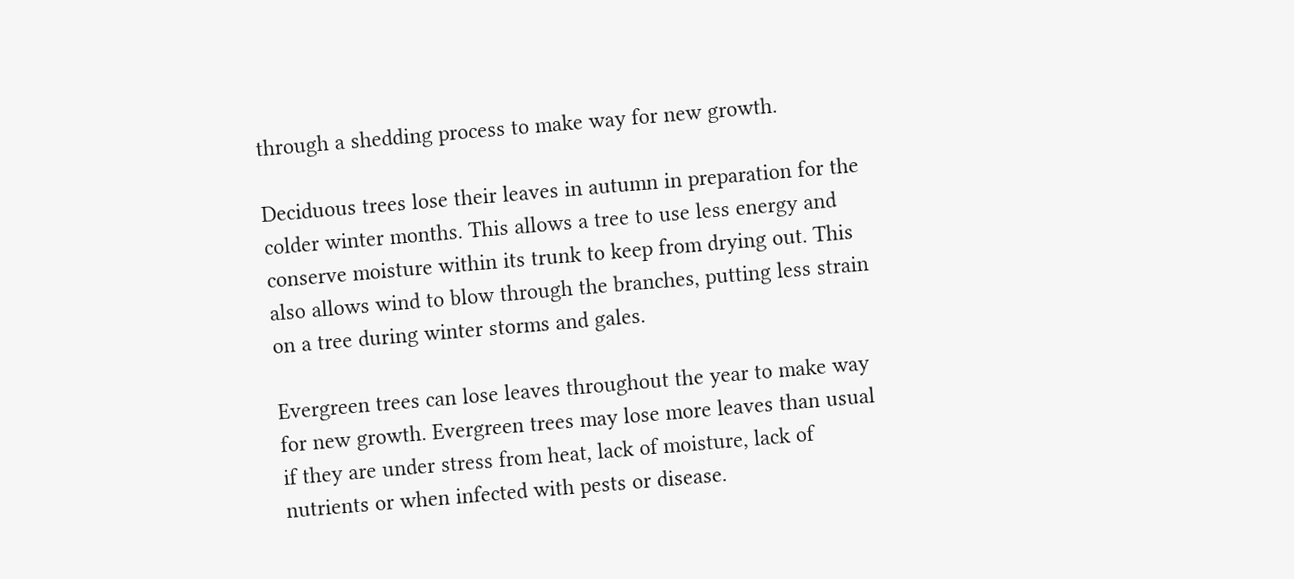through a shedding process to make way for new growth.

Deciduous trees lose their leaves in autumn in preparation for the colder winter months. This allows a tree to use less energy and conserve moisture within its trunk to keep from drying out. This also allows wind to blow through the branches, putting less strain on a tree during winter storms and gales.

Evergreen trees can lose leaves throughout the year to make way for new growth. Evergreen trees may lose more leaves than usual if they are under stress from heat, lack of moisture, lack of nutrients or when infected with pests or disease.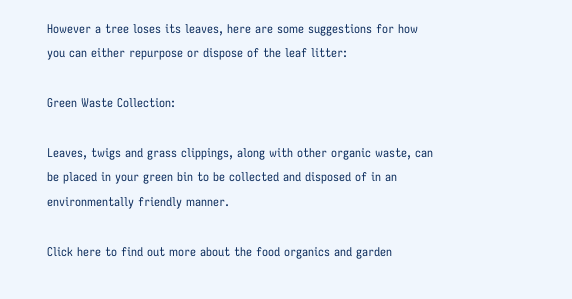However a tree loses its leaves, here are some suggestions for how you can either repurpose or dispose of the leaf litter:

Green Waste Collection:

Leaves, twigs and grass clippings, along with other organic waste, can be placed in your green bin to be collected and disposed of in an environmentally friendly manner.

Click here to find out more about the food organics and garden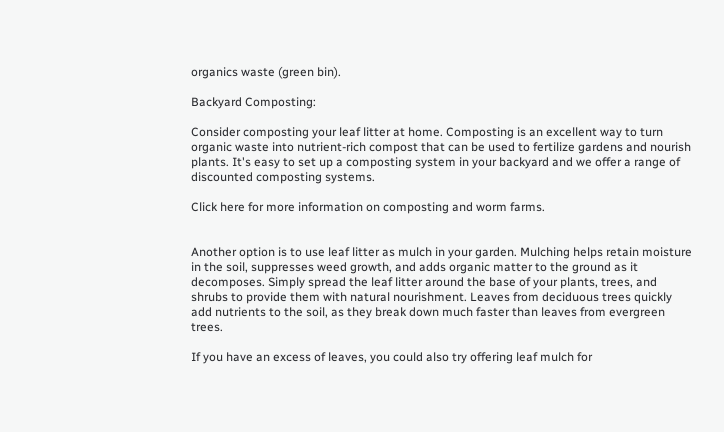organics waste (green bin).

Backyard Composting:

Consider composting your leaf litter at home. Composting is an excellent way to turn organic waste into nutrient-rich compost that can be used to fertilize gardens and nourish plants. It's easy to set up a composting system in your backyard and we offer a range of discounted composting systems.

Click here for more information on composting and worm farms.


Another option is to use leaf litter as mulch in your garden. Mulching helps retain moisture in the soil, suppresses weed growth, and adds organic matter to the ground as it decomposes. Simply spread the leaf litter around the base of your plants, trees, and shrubs to provide them with natural nourishment. Leaves from deciduous trees quickly add nutrients to the soil, as they break down much faster than leaves from evergreen trees.

If you have an excess of leaves, you could also try offering leaf mulch for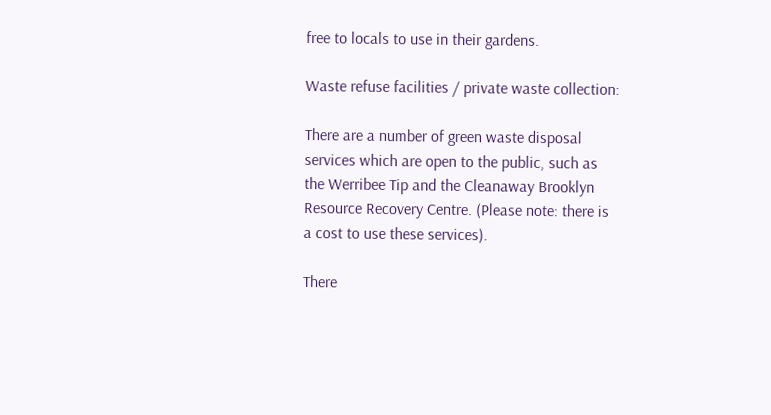free to locals to use in their gardens.

Waste refuse facilities / private waste collection:

There are a number of green waste disposal services which are open to the public, such as the Werribee Tip and the Cleanaway Brooklyn Resource Recovery Centre. (Please note: there is a cost to use these services).

There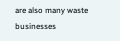are also many waste businesses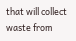that will collect waste from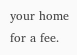your home for a fee.